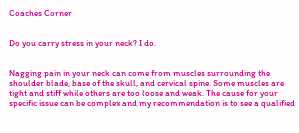Coaches Corner


Do you carry stress in your neck? I do.


Nagging pain in your neck can come from muscles surrounding the shoulder blade, base of the skull, and cervical spine. Some muscles are tight and stiff while others are too loose and weak. The cause for your specific issue can be complex and my recommendation is to see a qualified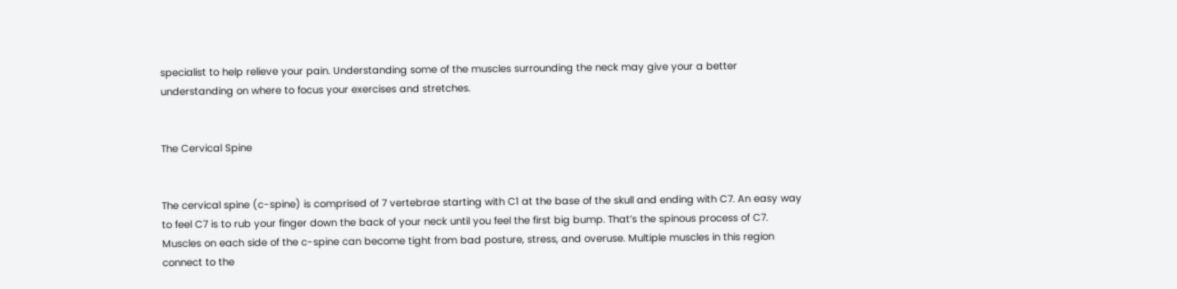specialist to help relieve your pain. Understanding some of the muscles surrounding the neck may give your a better understanding on where to focus your exercises and stretches.


The Cervical Spine


The cervical spine (c-spine) is comprised of 7 vertebrae starting with C1 at the base of the skull and ending with C7. An easy way to feel C7 is to rub your finger down the back of your neck until you feel the first big bump. That’s the spinous process of C7. Muscles on each side of the c-spine can become tight from bad posture, stress, and overuse. Multiple muscles in this region connect to the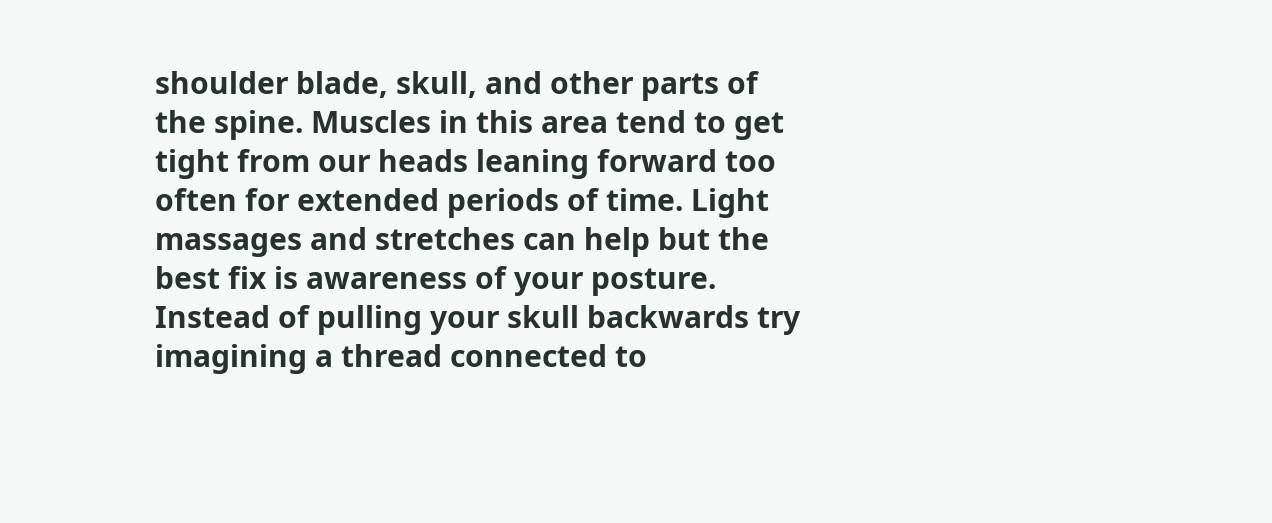shoulder blade, skull, and other parts of the spine. Muscles in this area tend to get tight from our heads leaning forward too often for extended periods of time. Light massages and stretches can help but the best fix is awareness of your posture. Instead of pulling your skull backwards try imagining a thread connected to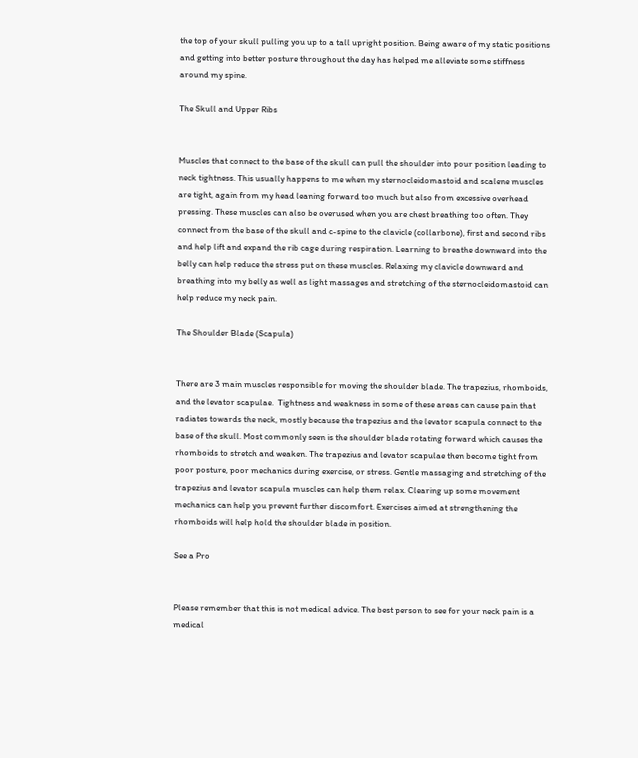the top of your skull pulling you up to a tall upright position. Being aware of my static positions and getting into better posture throughout the day has helped me alleviate some stiffness around my spine.

The Skull and Upper Ribs


Muscles that connect to the base of the skull can pull the shoulder into pour position leading to neck tightness. This usually happens to me when my sternocleidomastoid and scalene muscles are tight, again from my head leaning forward too much but also from excessive overhead pressing. These muscles can also be overused when you are chest breathing too often. They connect from the base of the skull and c-spine to the clavicle (collarbone), first and second ribs and help lift and expand the rib cage during respiration. Learning to breathe downward into the belly can help reduce the stress put on these muscles. Relaxing my clavicle downward and breathing into my belly as well as light massages and stretching of the sternocleidomastoid can help reduce my neck pain.

The Shoulder Blade (Scapula)


There are 3 main muscles responsible for moving the shoulder blade. The trapezius, rhomboids, and the levator scapulae.  Tightness and weakness in some of these areas can cause pain that radiates towards the neck, mostly because the trapezius and the levator scapula connect to the base of the skull. Most commonly seen is the shoulder blade rotating forward which causes the rhomboids to stretch and weaken. The trapezius and levator scapulae then become tight from poor posture, poor mechanics during exercise, or stress. Gentle massaging and stretching of the trapezius and levator scapula muscles can help them relax. Clearing up some movement mechanics can help you prevent further discomfort. Exercises aimed at strengthening the rhomboids will help hold the shoulder blade in position.

See a Pro


Please remember that this is not medical advice. The best person to see for your neck pain is a medical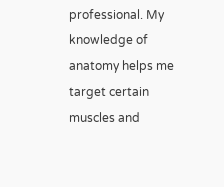professional. My knowledge of anatomy helps me target certain muscles and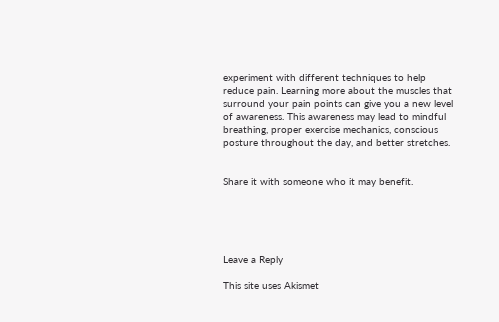experiment with different techniques to help reduce pain. Learning more about the muscles that surround your pain points can give you a new level of awareness. This awareness may lead to mindful breathing, proper exercise mechanics, conscious posture throughout the day, and better stretches.


Share it with someone who it may benefit.





Leave a Reply

This site uses Akismet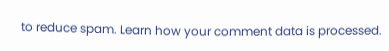to reduce spam. Learn how your comment data is processed.